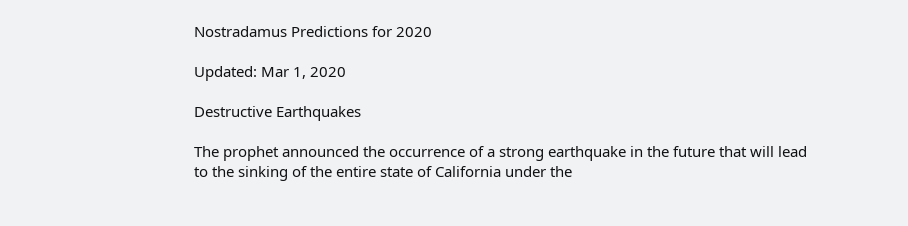Nostradamus Predictions for 2020

Updated: Mar 1, 2020

Destructive Earthquakes

The prophet announced the occurrence of a strong earthquake in the future that will lead to the sinking of the entire state of California under the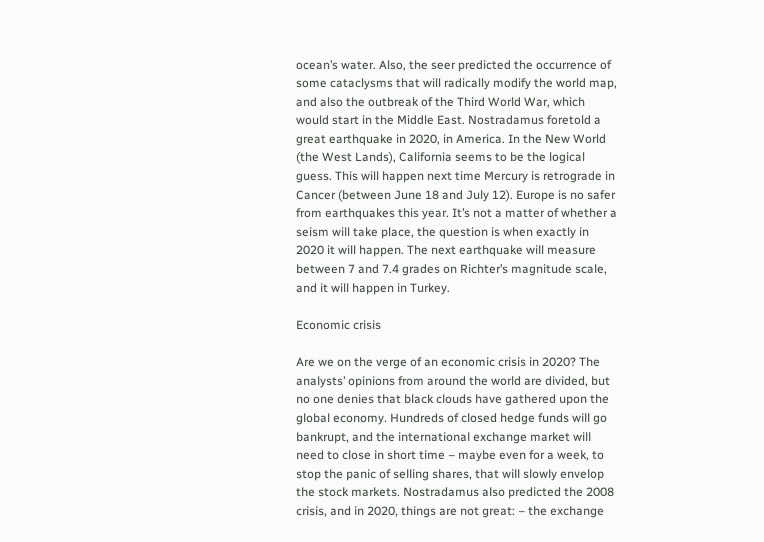ocean’s water. Also, the seer predicted the occurrence of some cataclysms that will radically modify the world map, and also the outbreak of the Third World War, which would start in the Middle East. Nostradamus foretold a great earthquake in 2020, in America. In the New World (the West Lands), California seems to be the logical guess. This will happen next time Mercury is retrograde in Cancer (between June 18 and July 12). Europe is no safer from earthquakes this year. It’s not a matter of whether a seism will take place, the question is when exactly in 2020 it will happen. The next earthquake will measure between 7 and 7.4 grades on Richter’s magnitude scale, and it will happen in Turkey.

Economic crisis

Are we on the verge of an economic crisis in 2020? The analysts’ opinions from around the world are divided, but no one denies that black clouds have gathered upon the global economy. Hundreds of closed hedge funds will go bankrupt, and the international exchange market will need to close in short time – maybe even for a week, to stop the panic of selling shares, that will slowly envelop the stock markets. Nostradamus also predicted the 2008 crisis, and in 2020, things are not great: – the exchange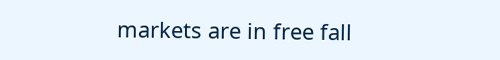markets are in free fall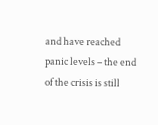and have reached panic levels – the end of the crisis is still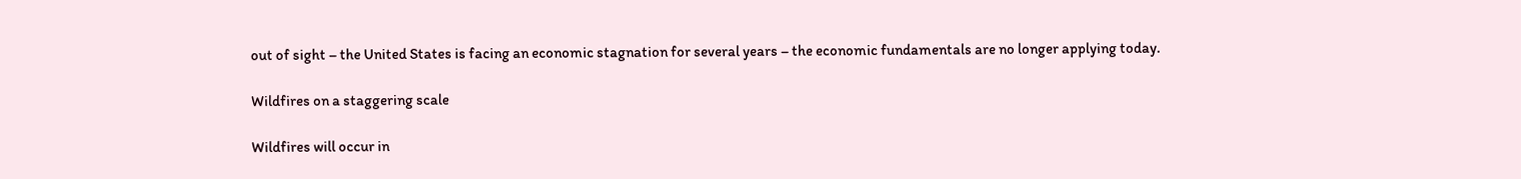out of sight – the United States is facing an economic stagnation for several years – the economic fundamentals are no longer applying today.

Wildfires on a staggering scale

Wildfires will occur in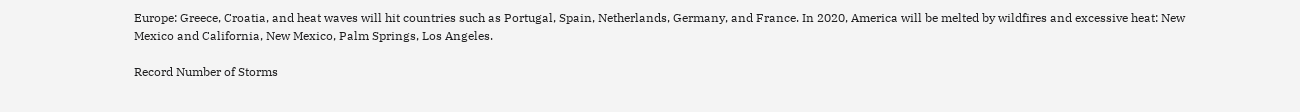Europe: Greece, Croatia, and heat waves will hit countries such as Portugal, Spain, Netherlands, Germany, and France. In 2020, America will be melted by wildfires and excessive heat: New Mexico and California, New Mexico, Palm Springs, Los Angeles.

Record Number of Storms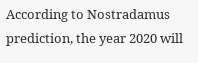According to Nostradamus prediction, the year 2020 will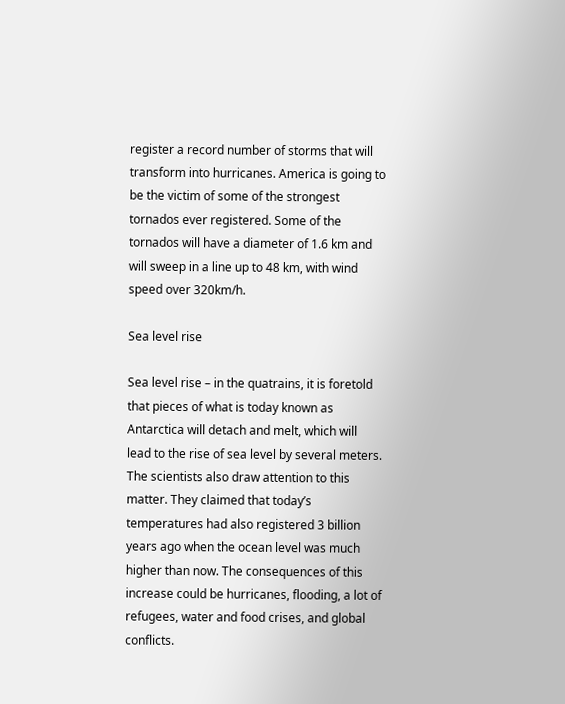register a record number of storms that will transform into hurricanes. America is going to be the victim of some of the strongest tornados ever registered. Some of the tornados will have a diameter of 1.6 km and will sweep in a line up to 48 km, with wind speed over 320km/h.

Sea level rise

Sea level rise – in the quatrains, it is foretold that pieces of what is today known as Antarctica will detach and melt, which will lead to the rise of sea level by several meters. The scientists also draw attention to this matter. They claimed that today’s temperatures had also registered 3 billion years ago when the ocean level was much higher than now. The consequences of this increase could be hurricanes, flooding, a lot of refugees, water and food crises, and global conflicts.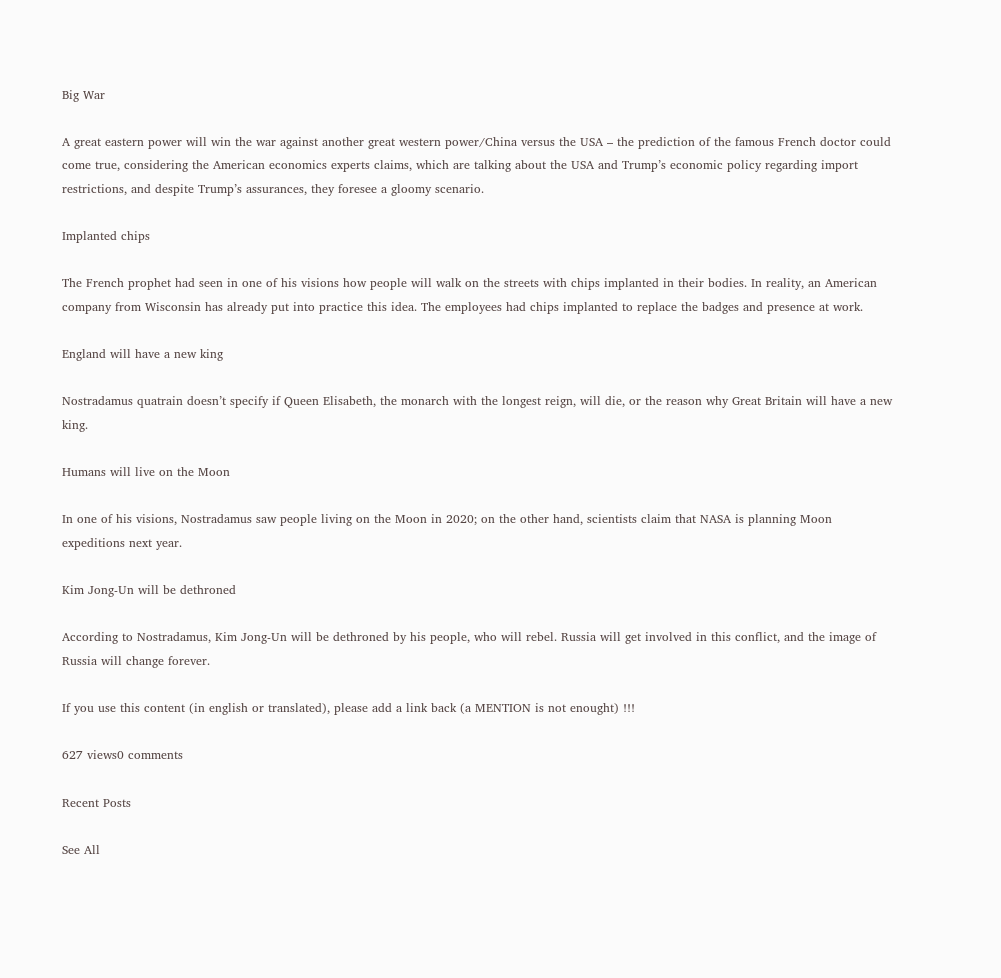Big War

A great eastern power will win the war against another great western power/China versus the USA – the prediction of the famous French doctor could come true, considering the American economics experts claims, which are talking about the USA and Trump’s economic policy regarding import restrictions, and despite Trump’s assurances, they foresee a gloomy scenario.

Implanted chips

The French prophet had seen in one of his visions how people will walk on the streets with chips implanted in their bodies. In reality, an American company from Wisconsin has already put into practice this idea. The employees had chips implanted to replace the badges and presence at work.

England will have a new king

Nostradamus quatrain doesn’t specify if Queen Elisabeth, the monarch with the longest reign, will die, or the reason why Great Britain will have a new king.

Humans will live on the Moon

In one of his visions, Nostradamus saw people living on the Moon in 2020; on the other hand, scientists claim that NASA is planning Moon expeditions next year.

Kim Jong-Un will be dethroned

According to Nostradamus, Kim Jong-Un will be dethroned by his people, who will rebel. Russia will get involved in this conflict, and the image of Russia will change forever.

If you use this content (in english or translated), please add a link back (a MENTION is not enought) !!!

627 views0 comments

Recent Posts

See All